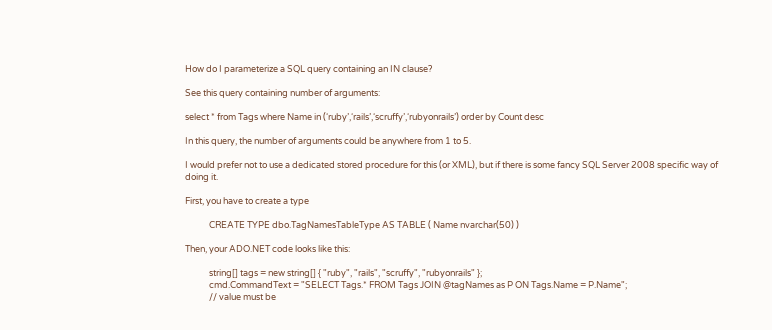How do I parameterize a SQL query containing an IN clause?

See this query containing number of arguments:

select * from Tags where Name in (‘ruby’,‘rails’,‘scruffy’,‘rubyonrails’) order by Count desc

In this query, the number of arguments could be anywhere from 1 to 5.

I would prefer not to use a dedicated stored procedure for this (or XML), but if there is some fancy SQL Server 2008 specific way of doing it.

First, you have to create a type

            CREATE TYPE dbo.TagNamesTableType AS TABLE ( Name nvarchar(50) )

Then, your ADO.NET code looks like this:

            string[] tags = new string[] { "ruby", "rails", "scruffy", "rubyonrails" };
            cmd.CommandText = "SELECT Tags.* FROM Tags JOIN @tagNames as P ON Tags.Name = P.Name";
            // value must be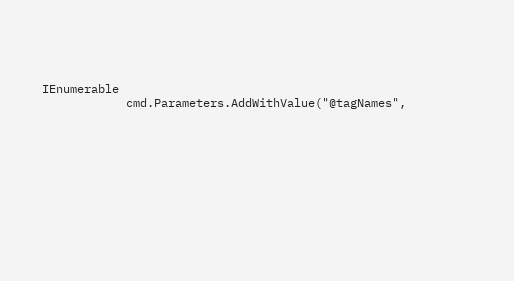IEnumerable
            cmd.Parameters.AddWithValue("@tagNames",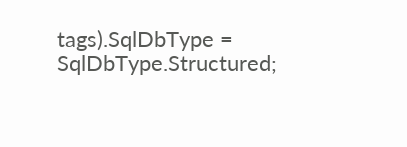tags).SqlDbType = SqlDbType.Structured;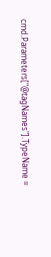cmd.Parameters["@tagNames"].TypeName =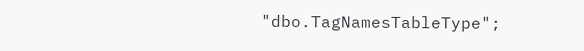"dbo.TagNamesTableType";